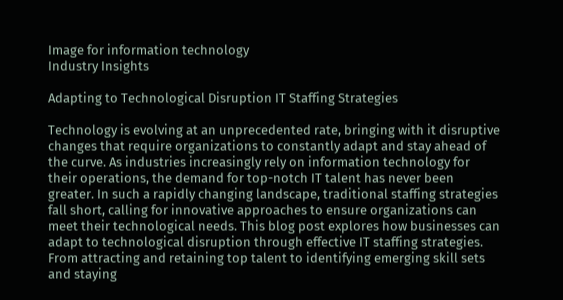Image for information technology
Industry Insights

Adapting to Technological Disruption IT Staffing Strategies

Technology is evolving at an unprecedented rate, bringing with it disruptive changes that require organizations to constantly adapt and stay ahead of the curve. As industries increasingly rely on information technology for their operations, the demand for top-notch IT talent has never been greater. In such a rapidly changing landscape, traditional staffing strategies fall short, calling for innovative approaches to ensure organizations can meet their technological needs. This blog post explores how businesses can adapt to technological disruption through effective IT staffing strategies. From attracting and retaining top talent to identifying emerging skill sets and staying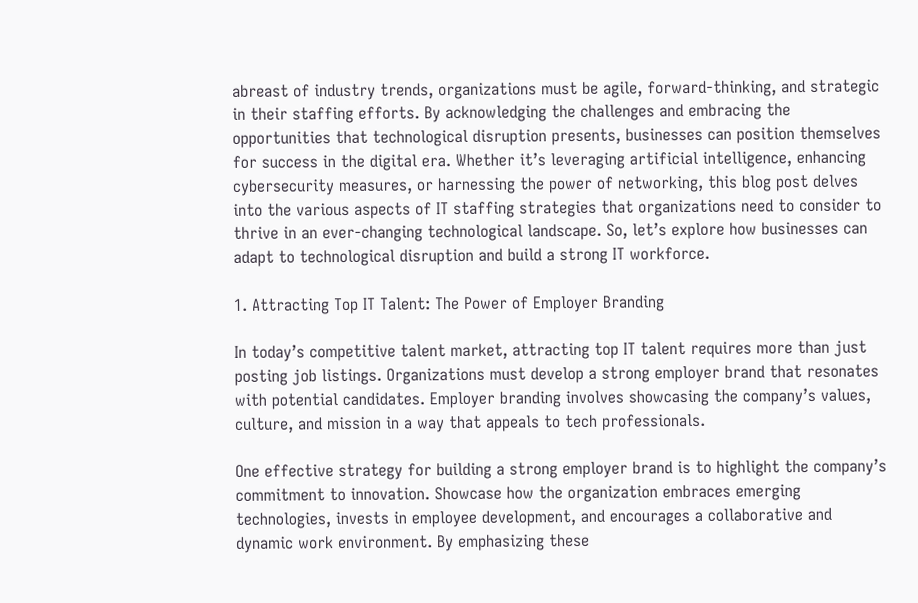abreast of industry trends, organizations must be agile, forward-thinking, and strategic in their staffing efforts. By acknowledging the challenges and embracing the opportunities that technological disruption presents, businesses can position themselves for success in the digital era. Whether it’s leveraging artificial intelligence, enhancing cybersecurity measures, or harnessing the power of networking, this blog post delves into the various aspects of IT staffing strategies that organizations need to consider to thrive in an ever-changing technological landscape. So, let’s explore how businesses can adapt to technological disruption and build a strong IT workforce.

1. Attracting Top IT Talent: The Power of Employer Branding

In today’s competitive talent market, attracting top IT talent requires more than just posting job listings. Organizations must develop a strong employer brand that resonates with potential candidates. Employer branding involves showcasing the company’s values, culture, and mission in a way that appeals to tech professionals.

One effective strategy for building a strong employer brand is to highlight the company’s commitment to innovation. Showcase how the organization embraces emerging technologies, invests in employee development, and encourages a collaborative and dynamic work environment. By emphasizing these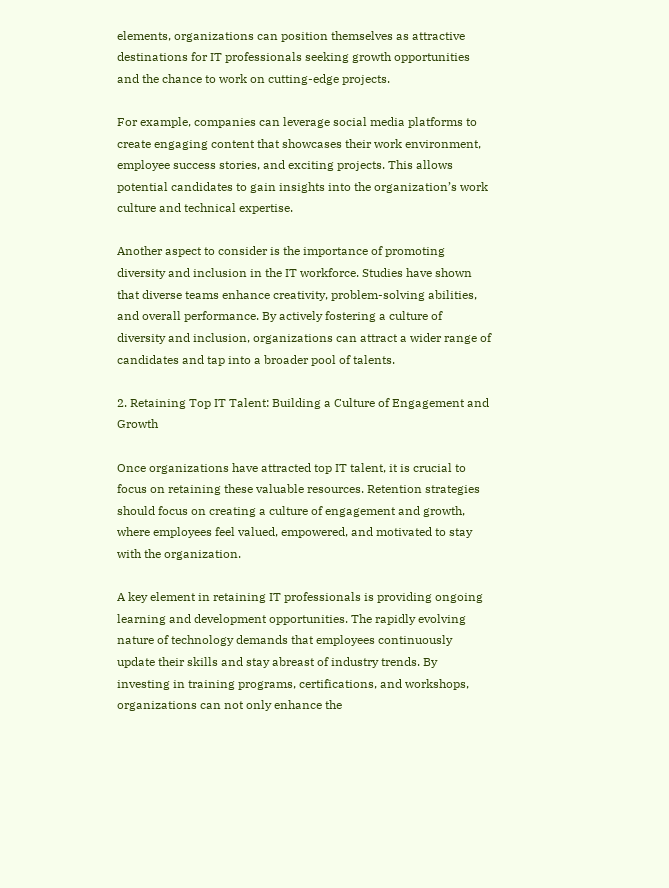elements, organizations can position themselves as attractive destinations for IT professionals seeking growth opportunities and the chance to work on cutting-edge projects.

For example, companies can leverage social media platforms to create engaging content that showcases their work environment, employee success stories, and exciting projects. This allows potential candidates to gain insights into the organization’s work culture and technical expertise.

Another aspect to consider is the importance of promoting diversity and inclusion in the IT workforce. Studies have shown that diverse teams enhance creativity, problem-solving abilities, and overall performance. By actively fostering a culture of diversity and inclusion, organizations can attract a wider range of candidates and tap into a broader pool of talents.

2. Retaining Top IT Talent: Building a Culture of Engagement and Growth

Once organizations have attracted top IT talent, it is crucial to focus on retaining these valuable resources. Retention strategies should focus on creating a culture of engagement and growth, where employees feel valued, empowered, and motivated to stay with the organization.

A key element in retaining IT professionals is providing ongoing learning and development opportunities. The rapidly evolving nature of technology demands that employees continuously update their skills and stay abreast of industry trends. By investing in training programs, certifications, and workshops, organizations can not only enhance the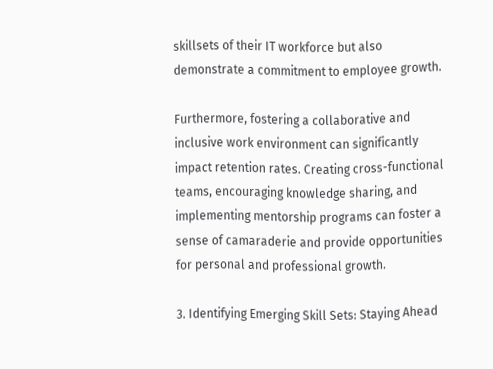skillsets of their IT workforce but also demonstrate a commitment to employee growth.

Furthermore, fostering a collaborative and inclusive work environment can significantly impact retention rates. Creating cross-functional teams, encouraging knowledge sharing, and implementing mentorship programs can foster a sense of camaraderie and provide opportunities for personal and professional growth.

3. Identifying Emerging Skill Sets: Staying Ahead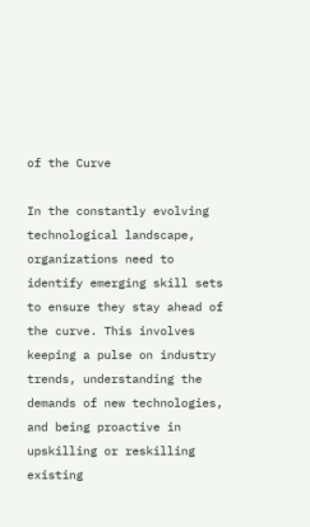of the Curve

In the constantly evolving technological landscape, organizations need to identify emerging skill sets to ensure they stay ahead of the curve. This involves keeping a pulse on industry trends, understanding the demands of new technologies, and being proactive in upskilling or reskilling existing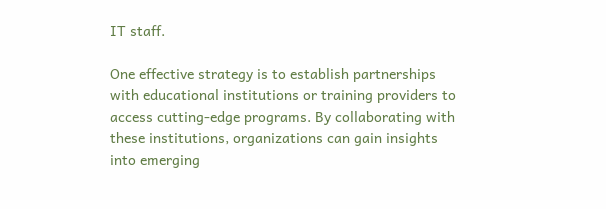IT staff.

One effective strategy is to establish partnerships with educational institutions or training providers to access cutting-edge programs. By collaborating with these institutions, organizations can gain insights into emerging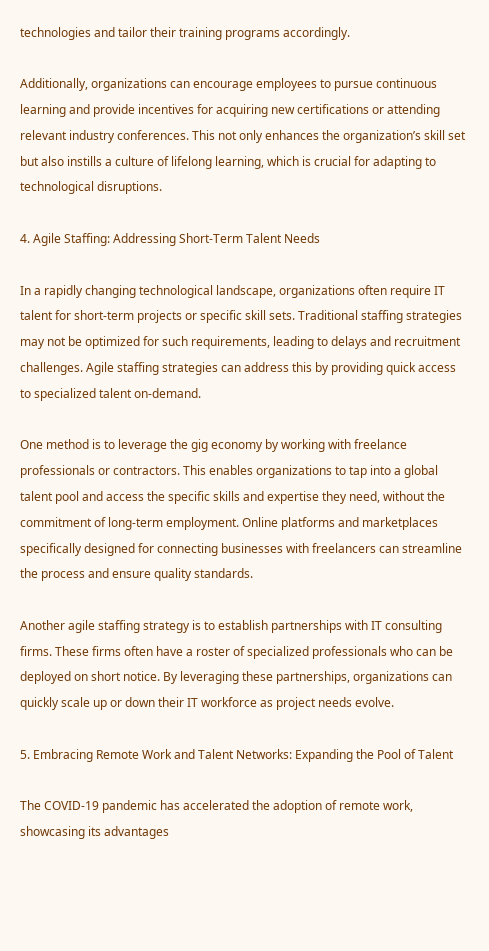technologies and tailor their training programs accordingly.

Additionally, organizations can encourage employees to pursue continuous learning and provide incentives for acquiring new certifications or attending relevant industry conferences. This not only enhances the organization’s skill set but also instills a culture of lifelong learning, which is crucial for adapting to technological disruptions.

4. Agile Staffing: Addressing Short-Term Talent Needs

In a rapidly changing technological landscape, organizations often require IT talent for short-term projects or specific skill sets. Traditional staffing strategies may not be optimized for such requirements, leading to delays and recruitment challenges. Agile staffing strategies can address this by providing quick access to specialized talent on-demand.

One method is to leverage the gig economy by working with freelance professionals or contractors. This enables organizations to tap into a global talent pool and access the specific skills and expertise they need, without the commitment of long-term employment. Online platforms and marketplaces specifically designed for connecting businesses with freelancers can streamline the process and ensure quality standards.

Another agile staffing strategy is to establish partnerships with IT consulting firms. These firms often have a roster of specialized professionals who can be deployed on short notice. By leveraging these partnerships, organizations can quickly scale up or down their IT workforce as project needs evolve.

5. Embracing Remote Work and Talent Networks: Expanding the Pool of Talent

The COVID-19 pandemic has accelerated the adoption of remote work, showcasing its advantages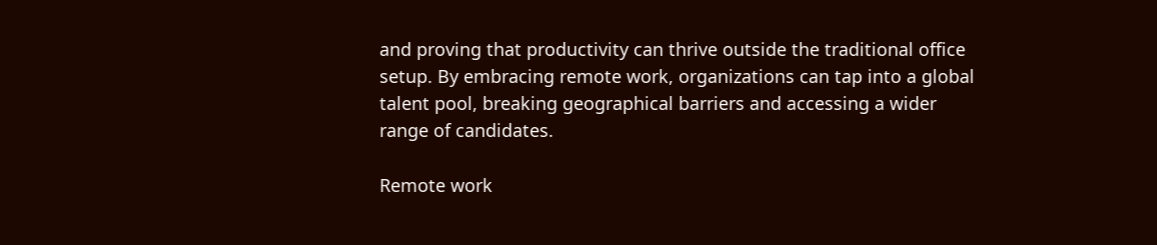and proving that productivity can thrive outside the traditional office setup. By embracing remote work, organizations can tap into a global talent pool, breaking geographical barriers and accessing a wider range of candidates.

Remote work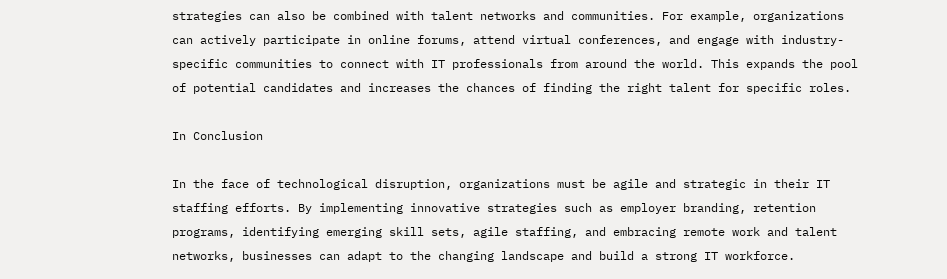strategies can also be combined with talent networks and communities. For example, organizations can actively participate in online forums, attend virtual conferences, and engage with industry-specific communities to connect with IT professionals from around the world. This expands the pool of potential candidates and increases the chances of finding the right talent for specific roles.

In Conclusion

In the face of technological disruption, organizations must be agile and strategic in their IT staffing efforts. By implementing innovative strategies such as employer branding, retention programs, identifying emerging skill sets, agile staffing, and embracing remote work and talent networks, businesses can adapt to the changing landscape and build a strong IT workforce.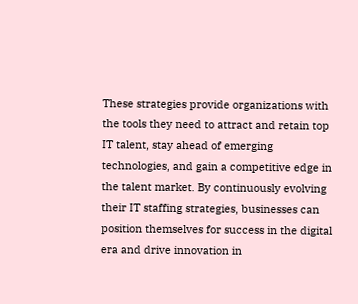These strategies provide organizations with the tools they need to attract and retain top IT talent, stay ahead of emerging technologies, and gain a competitive edge in the talent market. By continuously evolving their IT staffing strategies, businesses can position themselves for success in the digital era and drive innovation in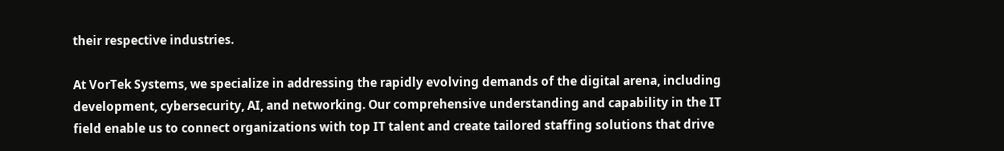their respective industries.

At VorTek Systems, we specialize in addressing the rapidly evolving demands of the digital arena, including development, cybersecurity, AI, and networking. Our comprehensive understanding and capability in the IT field enable us to connect organizations with top IT talent and create tailored staffing solutions that drive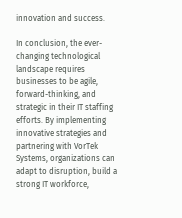innovation and success.

In conclusion, the ever-changing technological landscape requires businesses to be agile, forward-thinking, and strategic in their IT staffing efforts. By implementing innovative strategies and partnering with VorTek Systems, organizations can adapt to disruption, build a strong IT workforce,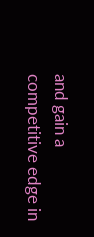and gain a competitive edge in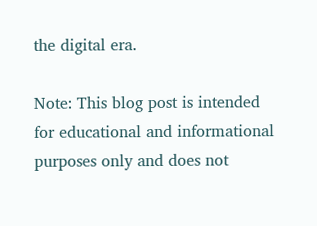the digital era.

Note: This blog post is intended for educational and informational purposes only and does not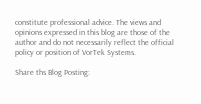constitute professional advice. The views and opinions expressed in this blog are those of the author and do not necessarily reflect the official policy or position of VorTek Systems.

Share ths Blog Posting: